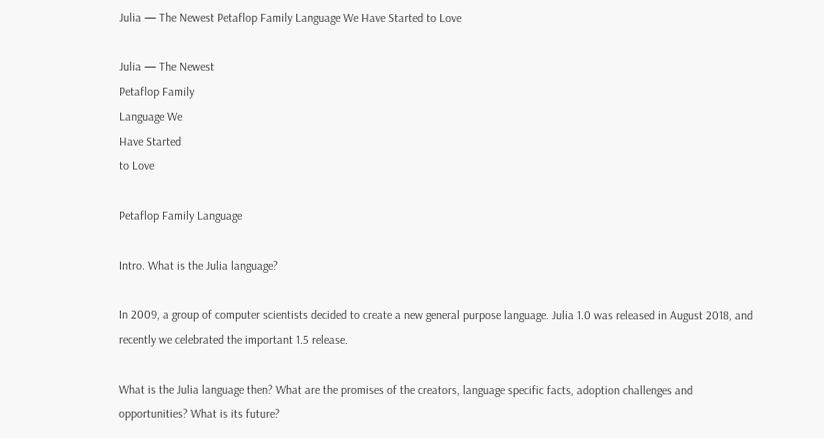Julia — The Newest Petaflop Family Language We Have Started to Love

Julia — The Newest
Petaflop Family
Language We
Have Started
to Love

Petaflop Family Language

Intro. What is the Julia language?

In 2009, a group of computer scientists decided to create a new general purpose language. Julia 1.0 was released in August 2018, and recently we celebrated the important 1.5 release.

What is the Julia language then? What are the promises of the creators, language specific facts, adoption challenges and opportunities? What is its future?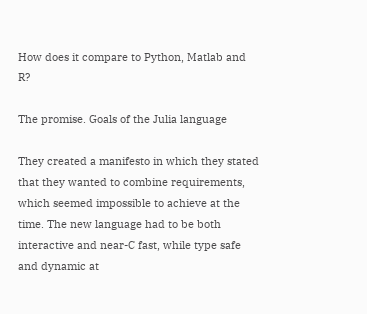How does it compare to Python, Matlab and R?

The promise. Goals of the Julia language

They created a manifesto in which they stated that they wanted to combine requirements, which seemed impossible to achieve at the time. The new language had to be both interactive and near-C fast, while type safe and dynamic at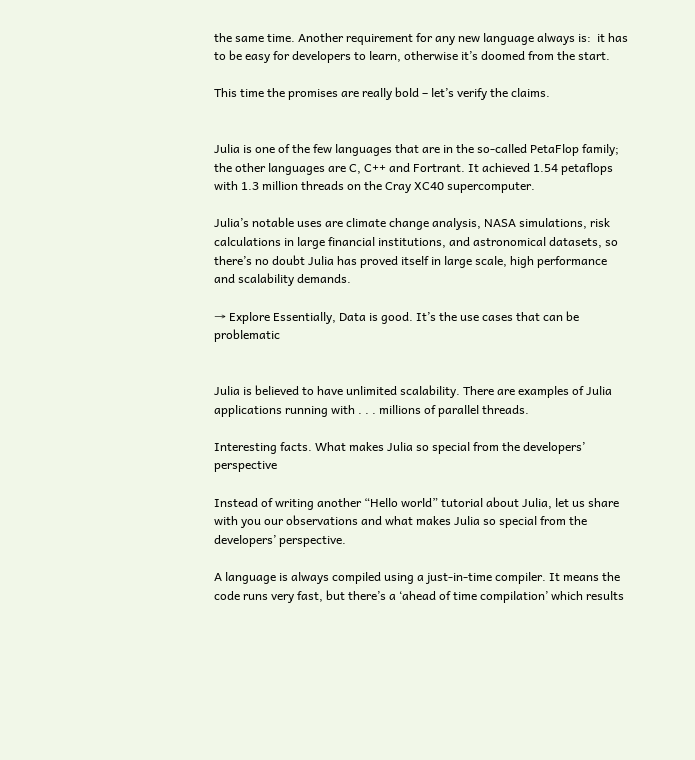the same time. Another requirement for any new language always is:  it has to be easy for developers to learn, otherwise it’s doomed from the start.

This time the promises are really bold – let’s verify the claims.


Julia is one of the few languages that are in the so-called PetaFlop family; the other languages are C, C++ and Fortrant. It achieved 1.54 petaflops with 1.3 million threads on the Cray XC40 supercomputer.

Julia’s notable uses are climate change analysis, NASA simulations, risk calculations in large financial institutions, and astronomical datasets, so there’s no doubt Julia has proved itself in large scale, high performance and scalability demands.

→ Explore Essentially, Data is good. It’s the use cases that can be problematic


Julia is believed to have unlimited scalability. There are examples of Julia applications running with . . . millions of parallel threads.

Interesting facts. What makes Julia so special from the developers’ perspective

Instead of writing another “Hello world” tutorial about Julia, let us share with you our observations and what makes Julia so special from the developers’ perspective.

A language is always compiled using a just-in-time compiler. It means the code runs very fast, but there’s a ‘ahead of time compilation’ which results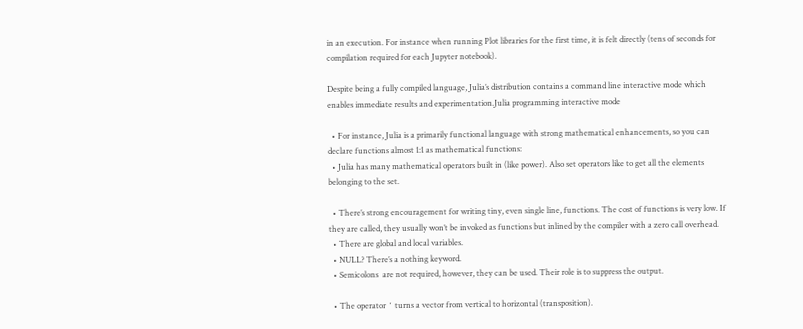in an execution. For instance when running Plot libraries for the first time, it is felt directly (tens of seconds for compilation required for each Jupyter notebook).

Despite being a fully compiled language, Julia’s distribution contains a command line interactive mode which enables immediate results and experimentation.Julia programming interactive mode

  • For instance, Julia is a primarily functional language with strong mathematical enhancements, so you can declare functions almost 1:1 as mathematical functions:
  • Julia has many mathematical operators built in (like power). Also set operators like to get all the elements belonging to the set.

  • There’s strong encouragement for writing tiny, even single line, functions. The cost of functions is very low. If they are called, they usually won’t be invoked as functions but inlined by the compiler with a zero call overhead.
  • There are global and local variables.
  • NULL? There’s a nothing keyword.
  • Semicolons  are not required, however, they can be used. Their role is to suppress the output.

  • The operator  ‘  turns a vector from vertical to horizontal (transposition).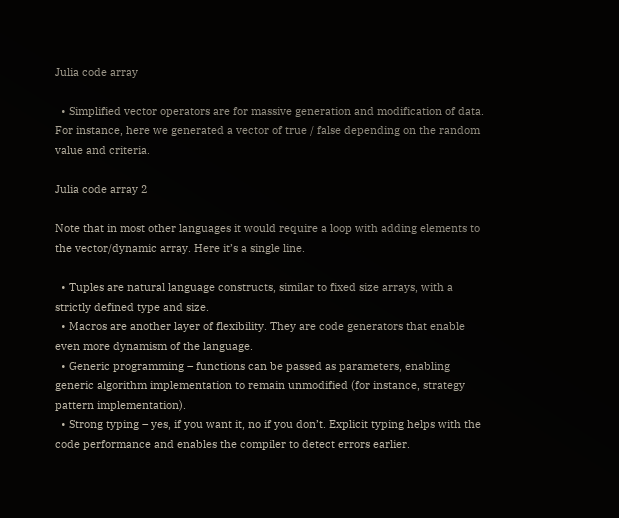Julia code array

  • Simplified vector operators are for massive generation and modification of data. For instance, here we generated a vector of true / false depending on the random value and criteria.

Julia code array 2

Note that in most other languages it would require a loop with adding elements to the vector/dynamic array. Here it’s a single line.

  • Tuples are natural language constructs, similar to fixed size arrays, with a strictly defined type and size.
  • Macros are another layer of flexibility. They are code generators that enable even more dynamism of the language.
  • Generic programming – functions can be passed as parameters, enabling generic algorithm implementation to remain unmodified (for instance, strategy pattern implementation).
  • Strong typing – yes, if you want it, no if you don’t. Explicit typing helps with the code performance and enables the compiler to detect errors earlier.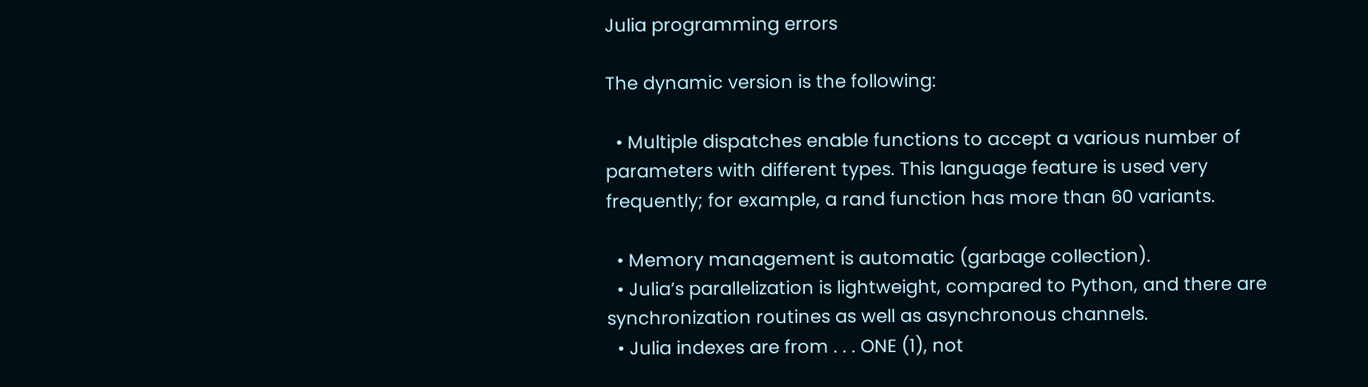Julia programming errors

The dynamic version is the following:

  • Multiple dispatches enable functions to accept a various number of parameters with different types. This language feature is used very frequently; for example, a rand function has more than 60 variants.

  • Memory management is automatic (garbage collection).
  • Julia’s parallelization is lightweight, compared to Python, and there are synchronization routines as well as asynchronous channels.
  • Julia indexes are from . . . ONE (1), not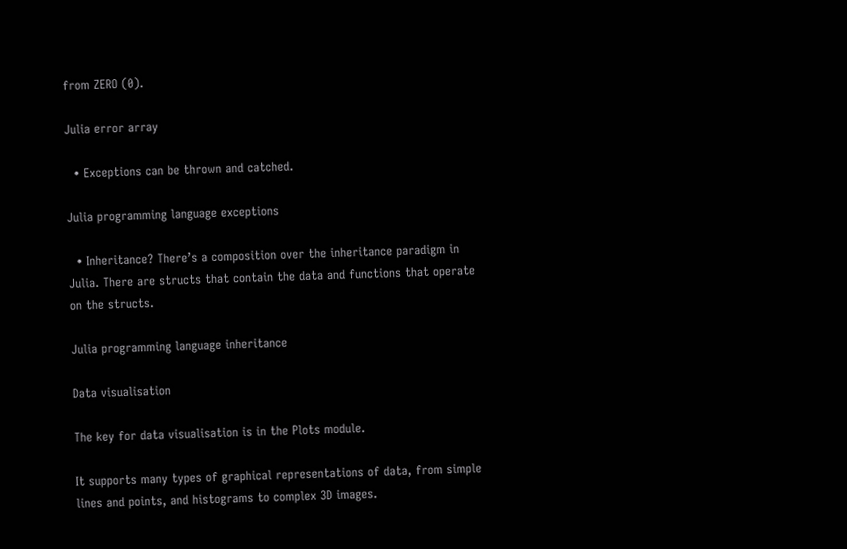from ZERO (0).

Julia error array

  • Exceptions can be thrown and catched.

Julia programming language exceptions

  • Inheritance? There’s a composition over the inheritance paradigm in Julia. There are structs that contain the data and functions that operate on the structs.

Julia programming language inheritance

Data visualisation

The key for data visualisation is in the Plots module.

It supports many types of graphical representations of data, from simple lines and points, and histograms to complex 3D images.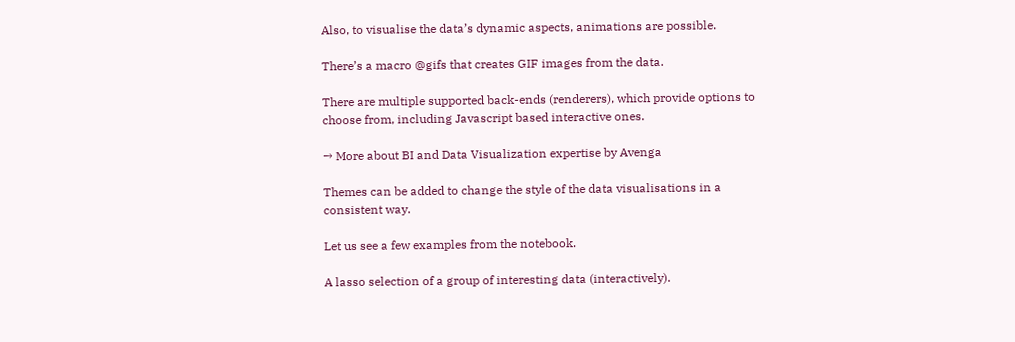Also, to visualise the data’s dynamic aspects, animations are possible.

There’s a macro @gifs that creates GIF images from the data.

There are multiple supported back-ends (renderers), which provide options to choose from, including Javascript based interactive ones.

→ More about BI and Data Visualization expertise by Avenga

Themes can be added to change the style of the data visualisations in a consistent way.

Let us see a few examples from the notebook.

A lasso selection of a group of interesting data (interactively).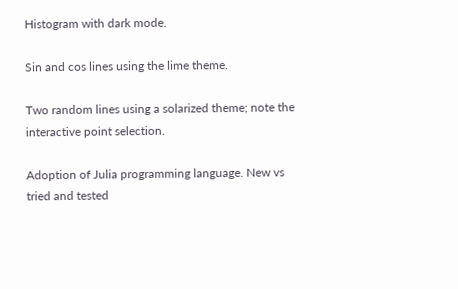Histogram with dark mode.

Sin and cos lines using the lime theme.

Two random lines using a solarized theme; note the interactive point selection.

Adoption of Julia programming language. New vs tried and tested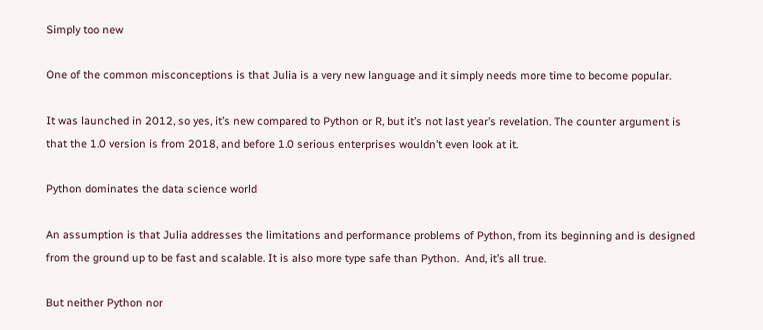Simply too new

One of the common misconceptions is that Julia is a very new language and it simply needs more time to become popular.

It was launched in 2012, so yes, it’s new compared to Python or R, but it’s not last year’s revelation. The counter argument is that the 1.0 version is from 2018, and before 1.0 serious enterprises wouldn’t even look at it.

Python dominates the data science world

An assumption is that Julia addresses the limitations and performance problems of Python, from its beginning and is designed from the ground up to be fast and scalable. It is also more type safe than Python.  And, it’s all true.

But neither Python nor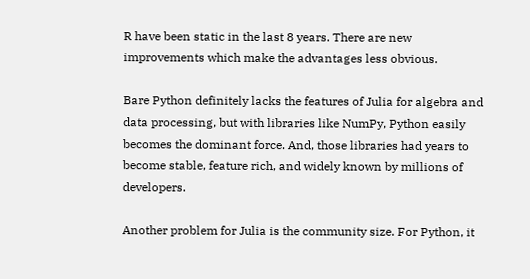R have been static in the last 8 years. There are new improvements which make the advantages less obvious.

Bare Python definitely lacks the features of Julia for algebra and data processing, but with libraries like NumPy, Python easily becomes the dominant force. And, those libraries had years to become stable, feature rich, and widely known by millions of developers.

Another problem for Julia is the community size. For Python, it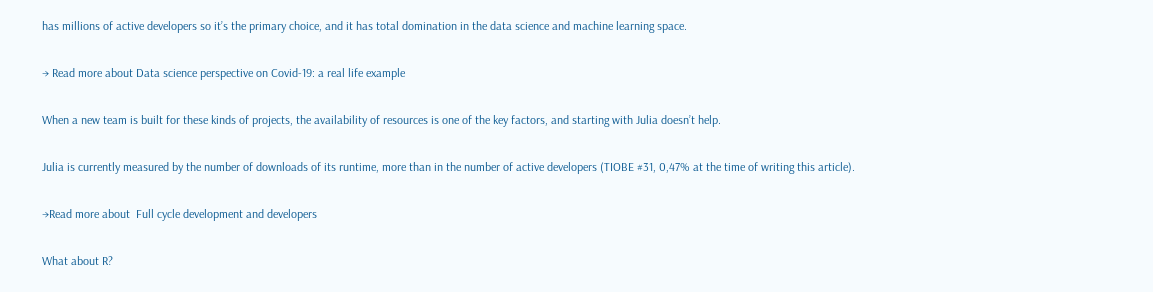has millions of active developers so it’s the primary choice, and it has total domination in the data science and machine learning space.

→ Read more about Data science perspective on Covid-19: a real life example

When a new team is built for these kinds of projects, the availability of resources is one of the key factors, and starting with Julia doesn’t help.

Julia is currently measured by the number of downloads of its runtime, more than in the number of active developers (TIOBE #31, 0,47% at the time of writing this article).

→Read more about  Full cycle development and developers

What about R?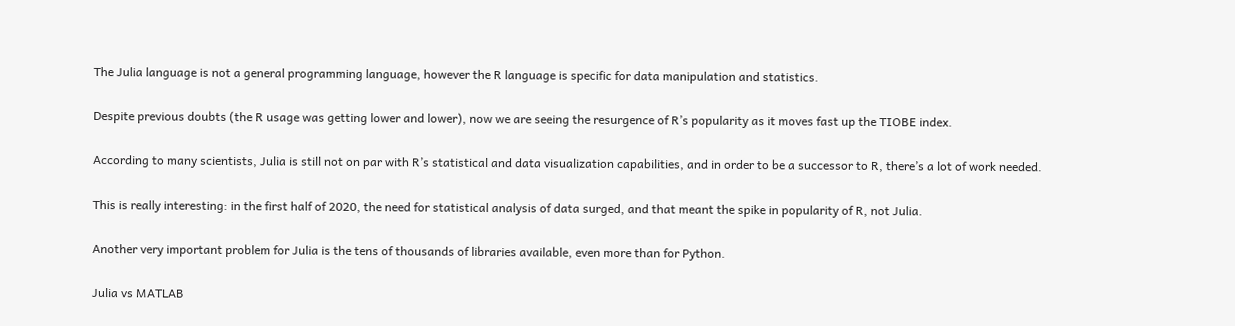The Julia language is not a general programming language, however the R language is specific for data manipulation and statistics.

Despite previous doubts (the R usage was getting lower and lower), now we are seeing the resurgence of R’s popularity as it moves fast up the TIOBE index.

According to many scientists, Julia is still not on par with R’s statistical and data visualization capabilities, and in order to be a successor to R, there’s a lot of work needed.

This is really interesting: in the first half of 2020, the need for statistical analysis of data surged, and that meant the spike in popularity of R, not Julia.

Another very important problem for Julia is the tens of thousands of libraries available, even more than for Python.

Julia vs MATLAB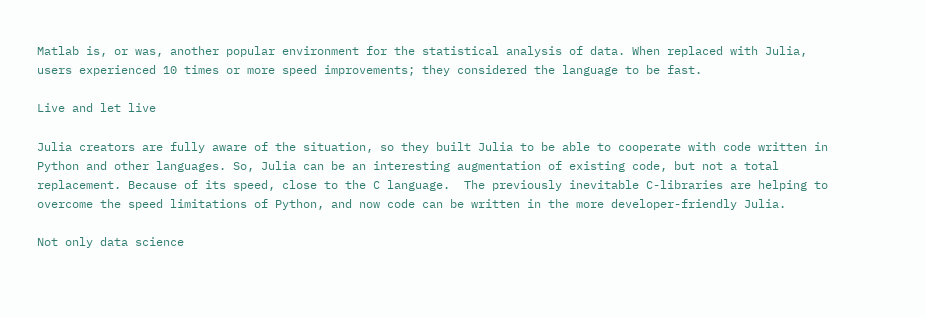Matlab is, or was, another popular environment for the statistical analysis of data. When replaced with Julia, users experienced 10 times or more speed improvements; they considered the language to be fast.

Live and let live

Julia creators are fully aware of the situation, so they built Julia to be able to cooperate with code written in Python and other languages. So, Julia can be an interesting augmentation of existing code, but not a total replacement. Because of its speed, close to the C language.  The previously inevitable C-libraries are helping to overcome the speed limitations of Python, and now code can be written in the more developer-friendly Julia.

Not only data science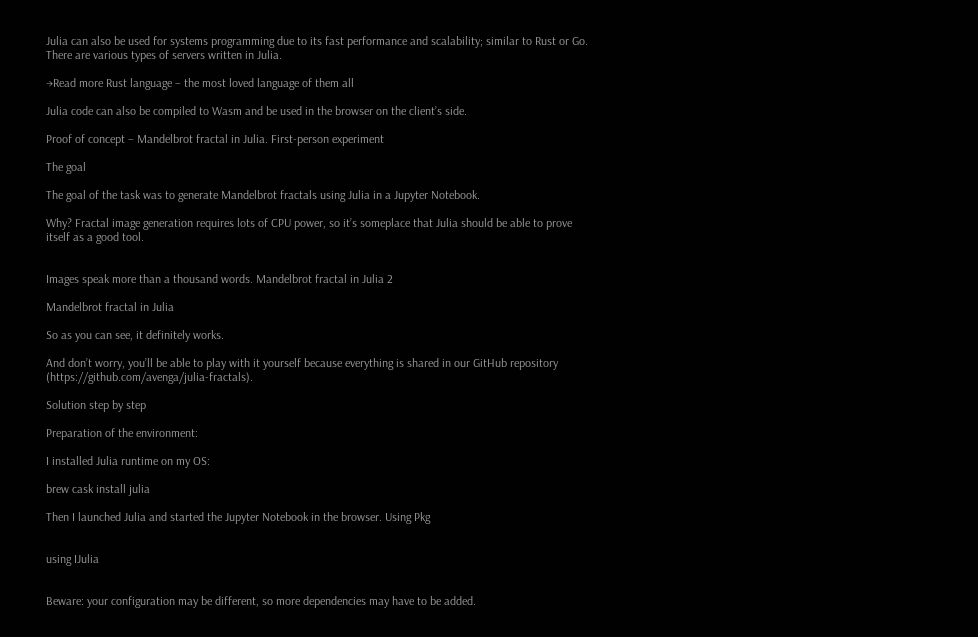Julia can also be used for systems programming due to its fast performance and scalability; similar to Rust or Go. There are various types of servers written in Julia.

→Read more Rust language – the most loved language of them all

Julia code can also be compiled to Wasm and be used in the browser on the client’s side.

Proof of concept – Mandelbrot fractal in Julia. First-person experiment

The goal

The goal of the task was to generate Mandelbrot fractals using Julia in a Jupyter Notebook.

Why? Fractal image generation requires lots of CPU power, so it’s someplace that Julia should be able to prove itself as a good tool.


Images speak more than a thousand words. Mandelbrot fractal in Julia 2

Mandelbrot fractal in Julia

So as you can see, it definitely works.

And don’t worry, you’ll be able to play with it yourself because everything is shared in our GitHub repository (https://github.com/avenga/julia-fractals).

Solution step by step

Preparation of the environment:

I installed Julia runtime on my OS:

brew cask install julia

Then I launched Julia and started the Jupyter Notebook in the browser. Using Pkg


using IJulia


Beware: your configuration may be different, so more dependencies may have to be added.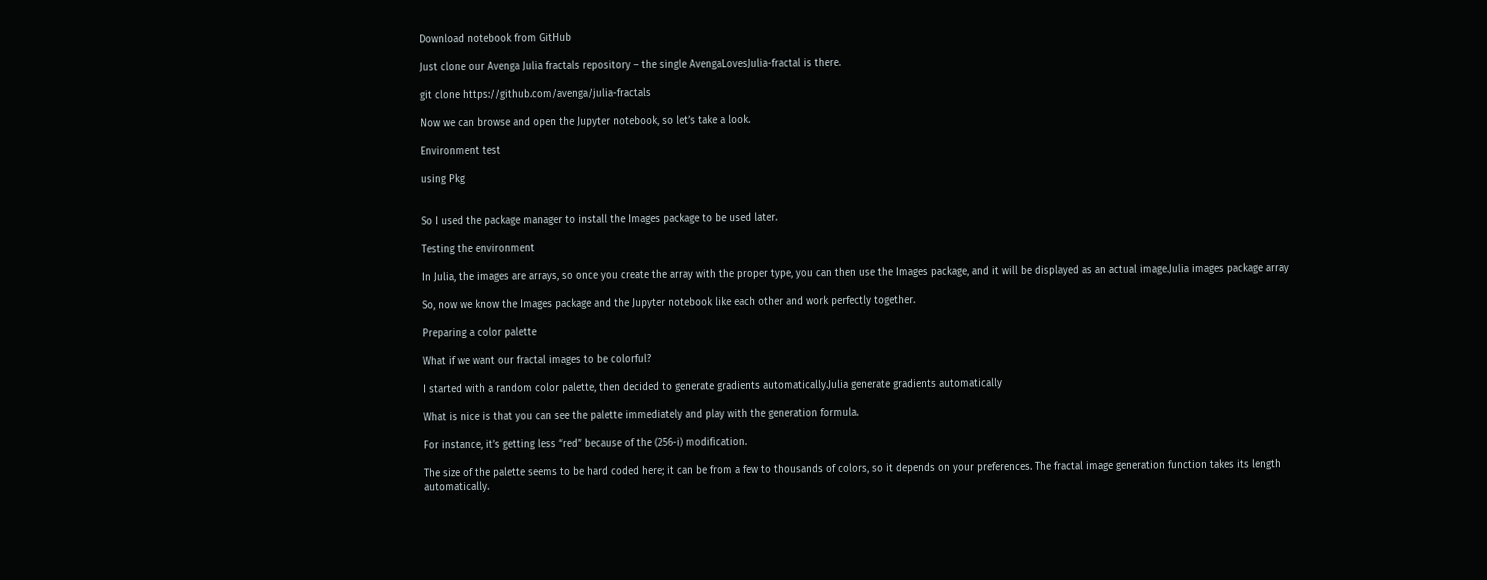Download notebook from GitHub

Just clone our Avenga Julia fractals repository – the single AvengaLovesJulia-fractal is there.

git clone https://github.com/avenga/julia-fractals

Now we can browse and open the Jupyter notebook, so let’s take a look.

Environment test

using Pkg


So I used the package manager to install the Images package to be used later.

Testing the environment

In Julia, the images are arrays, so once you create the array with the proper type, you can then use the Images package, and it will be displayed as an actual image.Julia images package array

So, now we know the Images package and the Jupyter notebook like each other and work perfectly together.

Preparing a color palette

What if we want our fractal images to be colorful?

I started with a random color palette, then decided to generate gradients automatically.Julia generate gradients automatically

What is nice is that you can see the palette immediately and play with the generation formula.

For instance, it’s getting less “red” because of the (256-i) modification.

The size of the palette seems to be hard coded here; it can be from a few to thousands of colors, so it depends on your preferences. The fractal image generation function takes its length automatically.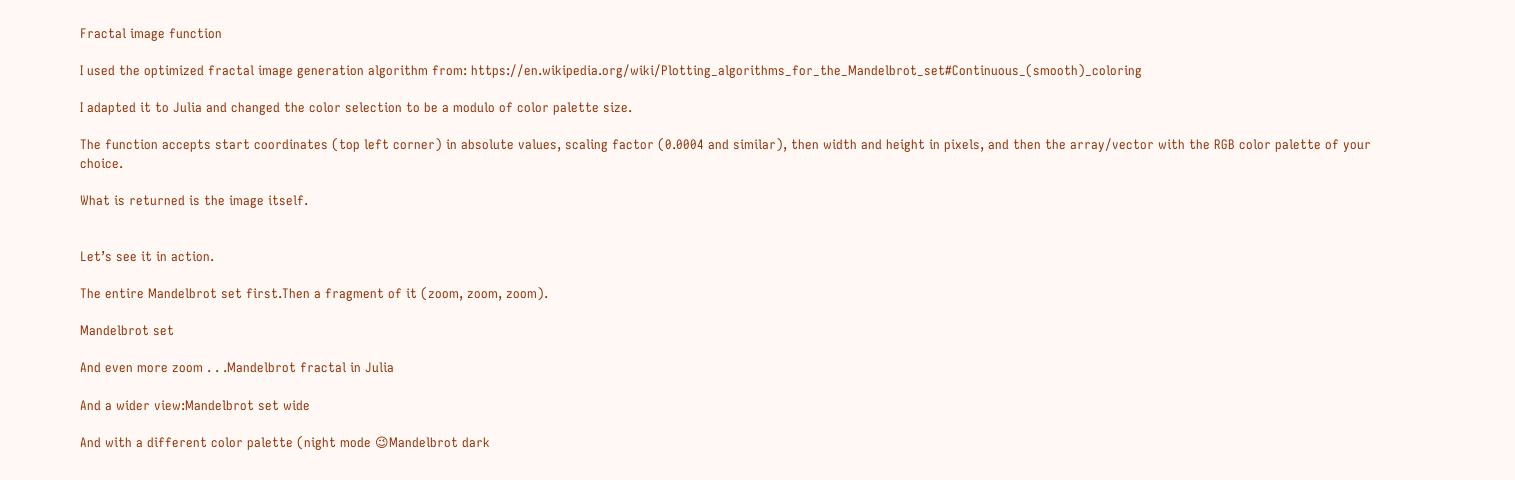Fractal image function

I used the optimized fractal image generation algorithm from: https://en.wikipedia.org/wiki/Plotting_algorithms_for_the_Mandelbrot_set#Continuous_(smooth)_coloring

I adapted it to Julia and changed the color selection to be a modulo of color palette size.

The function accepts start coordinates (top left corner) in absolute values, scaling factor (0.0004 and similar), then width and height in pixels, and then the array/vector with the RGB color palette of your choice.

What is returned is the image itself.


Let’s see it in action.

The entire Mandelbrot set first.Then a fragment of it (zoom, zoom, zoom).

Mandelbrot set

And even more zoom . . .Mandelbrot fractal in Julia

And a wider view:Mandelbrot set wide

And with a different color palette (night mode 😉Mandelbrot dark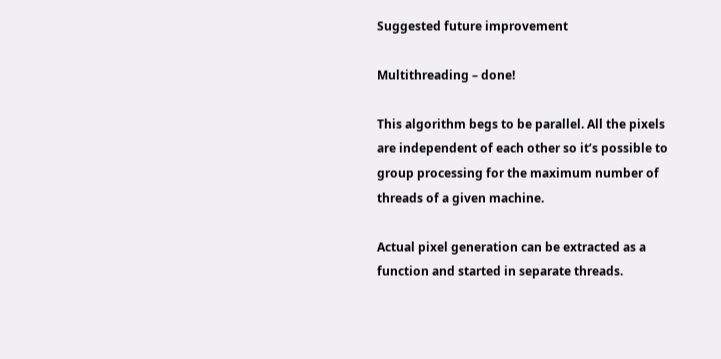Suggested future improvement

Multithreading – done!

This algorithm begs to be parallel. All the pixels are independent of each other so it’s possible to group processing for the maximum number of threads of a given machine.

Actual pixel generation can be extracted as a function and started in separate threads.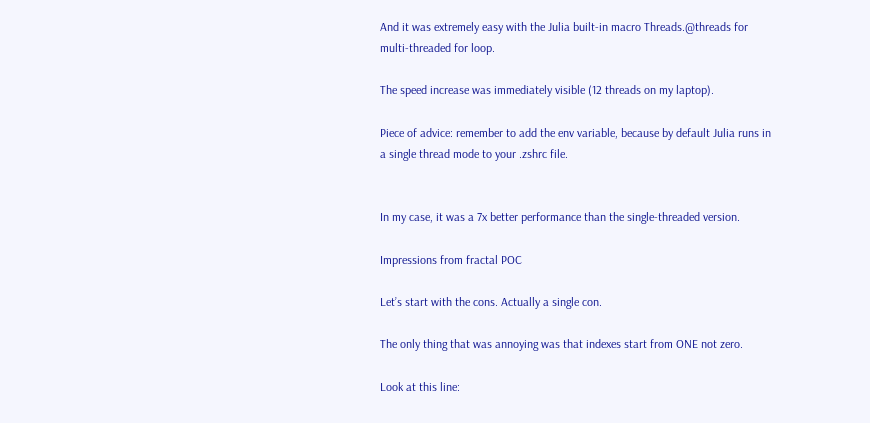And it was extremely easy with the Julia built-in macro Threads.@threads for multi-threaded for loop.

The speed increase was immediately visible (12 threads on my laptop).

Piece of advice: remember to add the env variable, because by default Julia runs in a single thread mode to your .zshrc file.


In my case, it was a 7x better performance than the single-threaded version.

Impressions from fractal POC

Let’s start with the cons. Actually a single con.

The only thing that was annoying was that indexes start from ONE not zero.

Look at this line: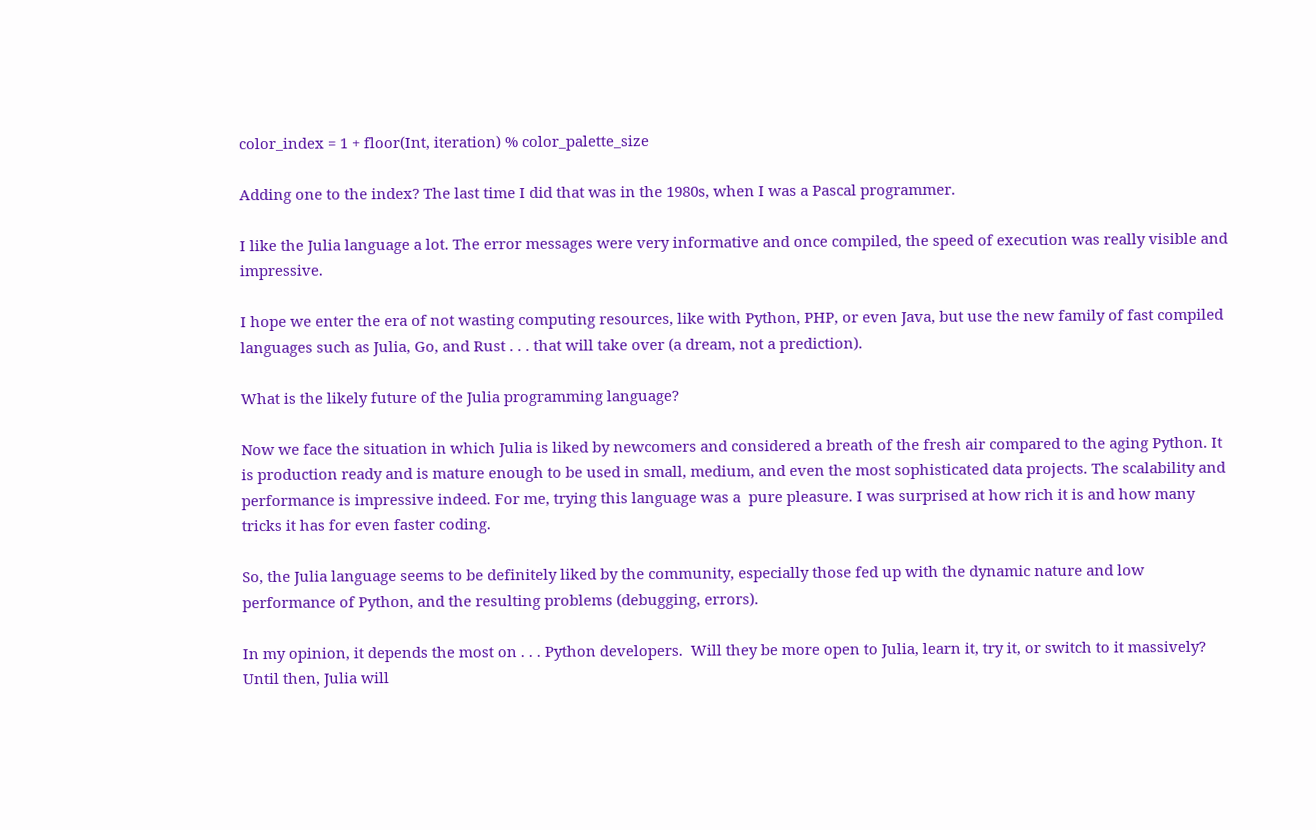color_index = 1 + floor(Int, iteration) % color_palette_size

Adding one to the index? The last time I did that was in the 1980s, when I was a Pascal programmer.

I like the Julia language a lot. The error messages were very informative and once compiled, the speed of execution was really visible and impressive.

I hope we enter the era of not wasting computing resources, like with Python, PHP, or even Java, but use the new family of fast compiled languages such as Julia, Go, and Rust . . . that will take over (a dream, not a prediction).

What is the likely future of the Julia programming language?

Now we face the situation in which Julia is liked by newcomers and considered a breath of the fresh air compared to the aging Python. It is production ready and is mature enough to be used in small, medium, and even the most sophisticated data projects. The scalability and performance is impressive indeed. For me, trying this language was a  pure pleasure. I was surprised at how rich it is and how many tricks it has for even faster coding.

So, the Julia language seems to be definitely liked by the community, especially those fed up with the dynamic nature and low performance of Python, and the resulting problems (debugging, errors).

In my opinion, it depends the most on . . . Python developers.  Will they be more open to Julia, learn it, try it, or switch to it massively? Until then, Julia will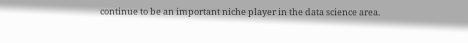continue to be an important niche player in the data science area.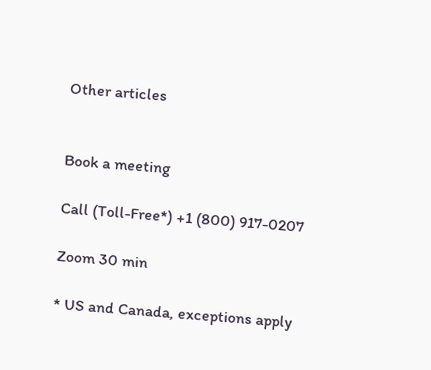Other articles


Book a meeting

Call (Toll-Free*) +1 (800) 917-0207

Zoom 30 min

* US and Canada, exceptions apply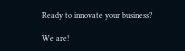Ready to innovate your business?

We are!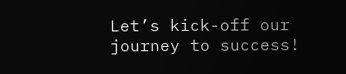Let’s kick-off our journey to success!